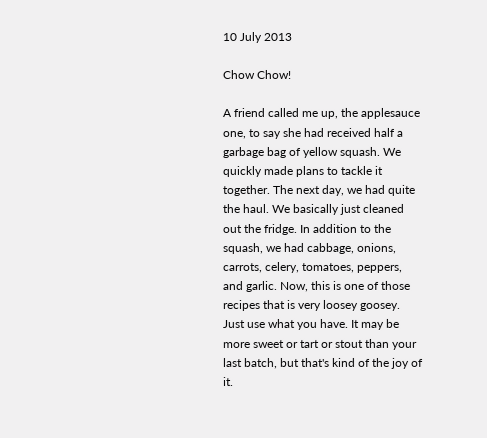10 July 2013

Chow Chow!

A friend called me up, the applesauce one, to say she had received half a garbage bag of yellow squash. We quickly made plans to tackle it together. The next day, we had quite the haul. We basically just cleaned out the fridge. In addition to the squash, we had cabbage, onions, carrots, celery, tomatoes, peppers, and garlic. Now, this is one of those recipes that is very loosey goosey. Just use what you have. It may be more sweet or tart or stout than your last batch, but that's kind of the joy of it.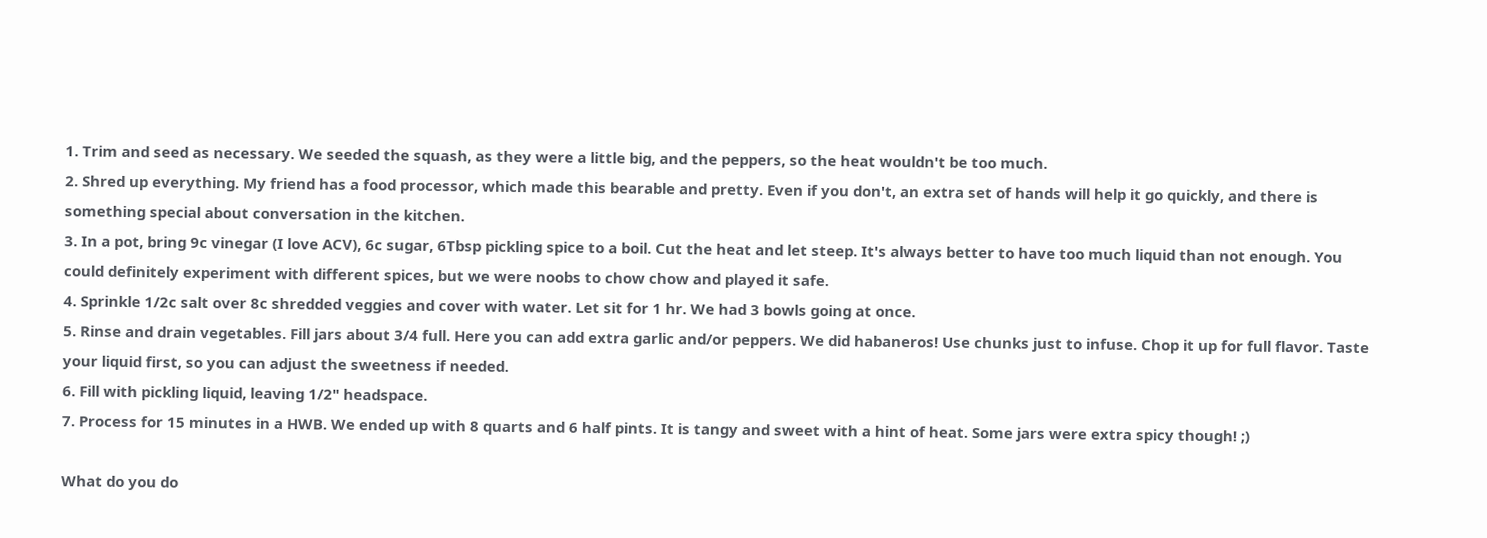1. Trim and seed as necessary. We seeded the squash, as they were a little big, and the peppers, so the heat wouldn't be too much.
2. Shred up everything. My friend has a food processor, which made this bearable and pretty. Even if you don't, an extra set of hands will help it go quickly, and there is something special about conversation in the kitchen.
3. In a pot, bring 9c vinegar (I love ACV), 6c sugar, 6Tbsp pickling spice to a boil. Cut the heat and let steep. It's always better to have too much liquid than not enough. You could definitely experiment with different spices, but we were noobs to chow chow and played it safe.
4. Sprinkle 1/2c salt over 8c shredded veggies and cover with water. Let sit for 1 hr. We had 3 bowls going at once.
5. Rinse and drain vegetables. Fill jars about 3/4 full. Here you can add extra garlic and/or peppers. We did habaneros! Use chunks just to infuse. Chop it up for full flavor. Taste your liquid first, so you can adjust the sweetness if needed.
6. Fill with pickling liquid, leaving 1/2" headspace.
7. Process for 15 minutes in a HWB. We ended up with 8 quarts and 6 half pints. It is tangy and sweet with a hint of heat. Some jars were extra spicy though! ;)

What do you do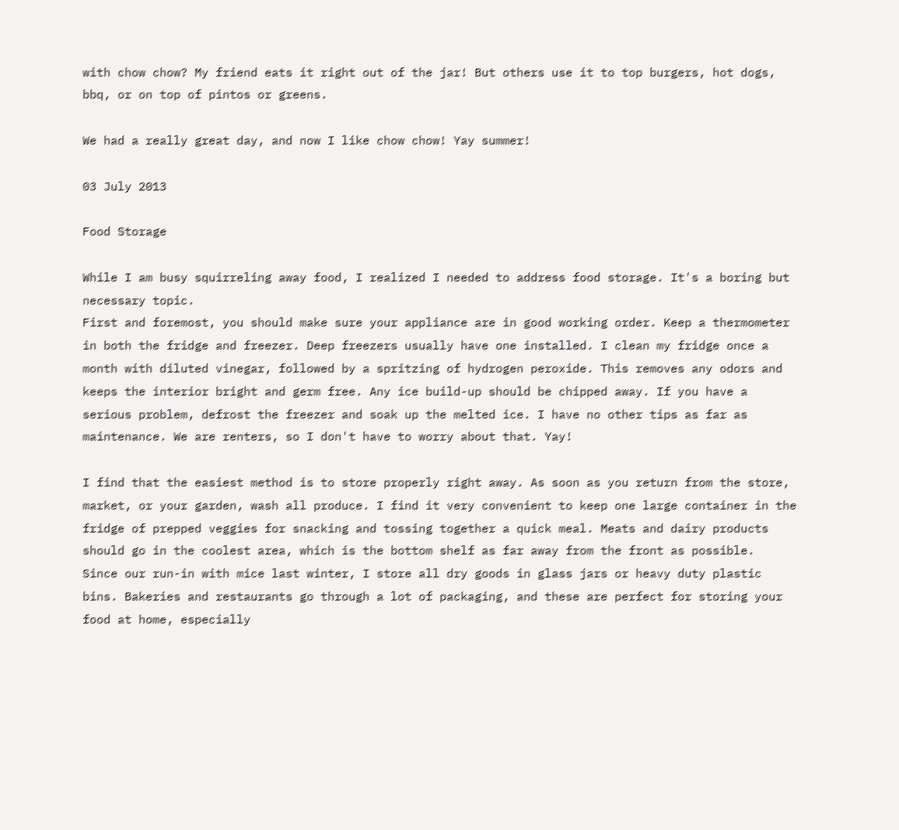with chow chow? My friend eats it right out of the jar! But others use it to top burgers, hot dogs, bbq, or on top of pintos or greens.

We had a really great day, and now I like chow chow! Yay summer!

03 July 2013

Food Storage

While I am busy squirreling away food, I realized I needed to address food storage. It's a boring but necessary topic.
First and foremost, you should make sure your appliance are in good working order. Keep a thermometer in both the fridge and freezer. Deep freezers usually have one installed. I clean my fridge once a month with diluted vinegar, followed by a spritzing of hydrogen peroxide. This removes any odors and keeps the interior bright and germ free. Any ice build-up should be chipped away. If you have a serious problem, defrost the freezer and soak up the melted ice. I have no other tips as far as maintenance. We are renters, so I don't have to worry about that. Yay!

I find that the easiest method is to store properly right away. As soon as you return from the store, market, or your garden, wash all produce. I find it very convenient to keep one large container in the fridge of prepped veggies for snacking and tossing together a quick meal. Meats and dairy products should go in the coolest area, which is the bottom shelf as far away from the front as possible.
Since our run-in with mice last winter, I store all dry goods in glass jars or heavy duty plastic bins. Bakeries and restaurants go through a lot of packaging, and these are perfect for storing your food at home, especially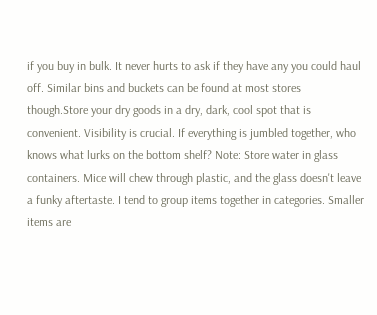if you buy in bulk. It never hurts to ask if they have any you could haul off. Similar bins and buckets can be found at most stores though.Store your dry goods in a dry, dark, cool spot that is convenient. Visibility is crucial. If everything is jumbled together, who knows what lurks on the bottom shelf? Note: Store water in glass containers. Mice will chew through plastic, and the glass doesn't leave a funky aftertaste. I tend to group items together in categories. Smaller items are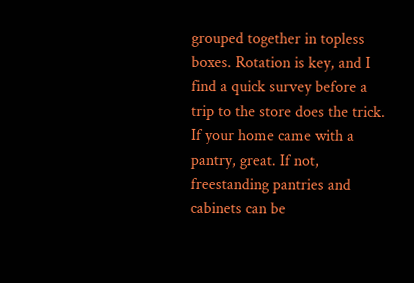grouped together in topless boxes. Rotation is key, and I find a quick survey before a trip to the store does the trick. If your home came with a pantry, great. If not, freestanding pantries and cabinets can be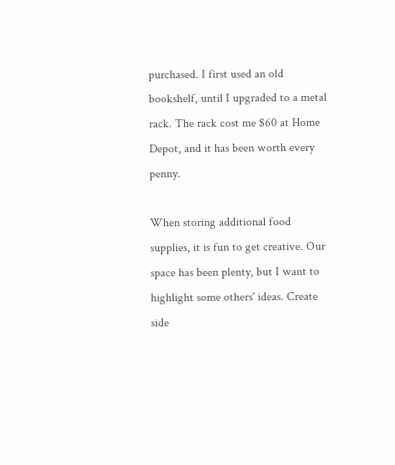purchased. I first used an old bookshelf, until I upgraded to a metal rack. The rack cost me $60 at Home Depot, and it has been worth every penny.

When storing additional food supplies, it is fun to get creative. Our space has been plenty, but I want to highlight some others' ideas. Create side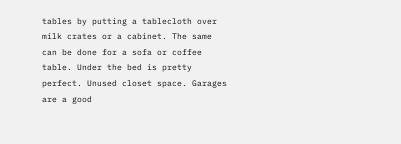tables by putting a tablecloth over milk crates or a cabinet. The same can be done for a sofa or coffee table. Under the bed is pretty perfect. Unused closet space. Garages are a good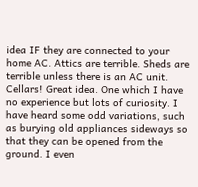idea IF they are connected to your home AC. Attics are terrible. Sheds are terrible unless there is an AC unit. Cellars! Great idea. One which I have no experience but lots of curiosity. I have heard some odd variations, such as burying old appliances sideways so that they can be opened from the ground. I even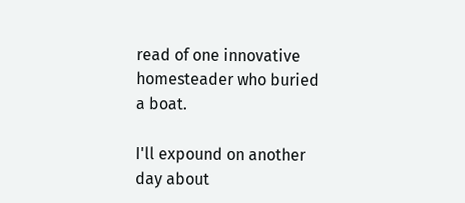read of one innovative homesteader who buried a boat.

I'll expound on another day about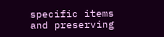specific items and preserving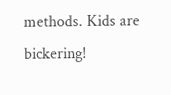methods. Kids are bickering!